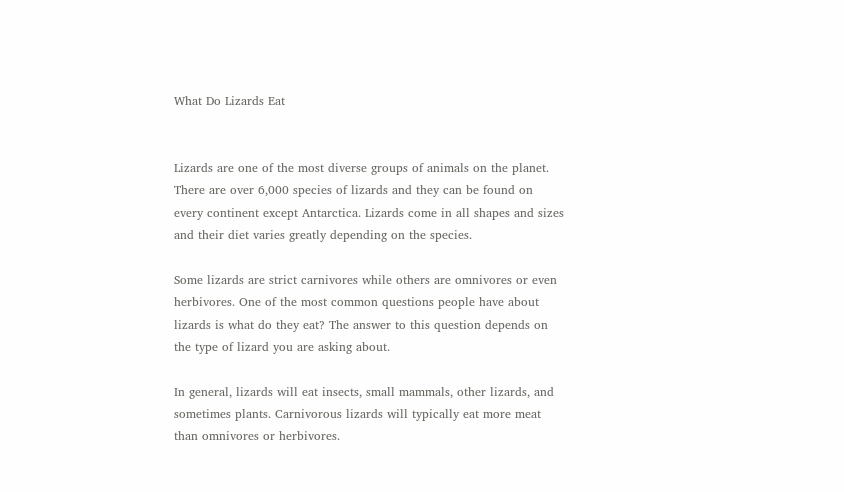What Do Lizards Eat


Lizards are one of the most diverse groups of animals on the planet. There are over 6,000 species of lizards and they can be found on every continent except Antarctica. Lizards come in all shapes and sizes and their diet varies greatly depending on the species.

Some lizards are strict carnivores while others are omnivores or even herbivores. One of the most common questions people have about lizards is what do they eat? The answer to this question depends on the type of lizard you are asking about.

In general, lizards will eat insects, small mammals, other lizards, and sometimes plants. Carnivorous lizards will typically eat more meat than omnivores or herbivores.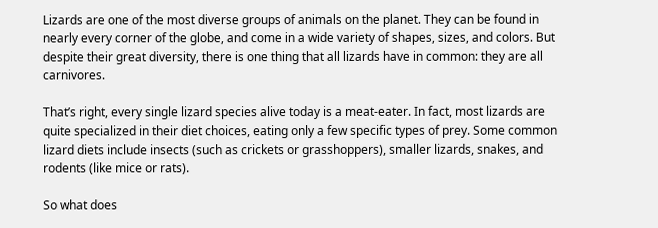Lizards are one of the most diverse groups of animals on the planet. They can be found in nearly every corner of the globe, and come in a wide variety of shapes, sizes, and colors. But despite their great diversity, there is one thing that all lizards have in common: they are all carnivores.

That’s right, every single lizard species alive today is a meat-eater. In fact, most lizards are quite specialized in their diet choices, eating only a few specific types of prey. Some common lizard diets include insects (such as crickets or grasshoppers), smaller lizards, snakes, and rodents (like mice or rats).

So what does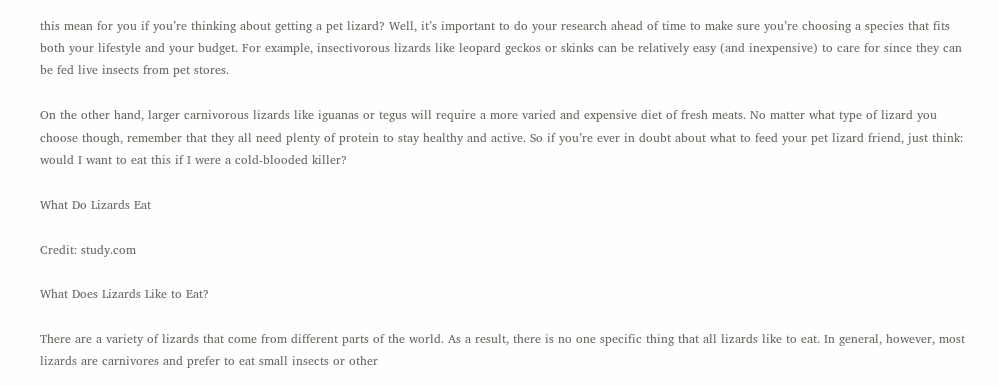this mean for you if you’re thinking about getting a pet lizard? Well, it’s important to do your research ahead of time to make sure you’re choosing a species that fits both your lifestyle and your budget. For example, insectivorous lizards like leopard geckos or skinks can be relatively easy (and inexpensive) to care for since they can be fed live insects from pet stores.

On the other hand, larger carnivorous lizards like iguanas or tegus will require a more varied and expensive diet of fresh meats. No matter what type of lizard you choose though, remember that they all need plenty of protein to stay healthy and active. So if you’re ever in doubt about what to feed your pet lizard friend, just think: would I want to eat this if I were a cold-blooded killer?

What Do Lizards Eat

Credit: study.com

What Does Lizards Like to Eat?

There are a variety of lizards that come from different parts of the world. As a result, there is no one specific thing that all lizards like to eat. In general, however, most lizards are carnivores and prefer to eat small insects or other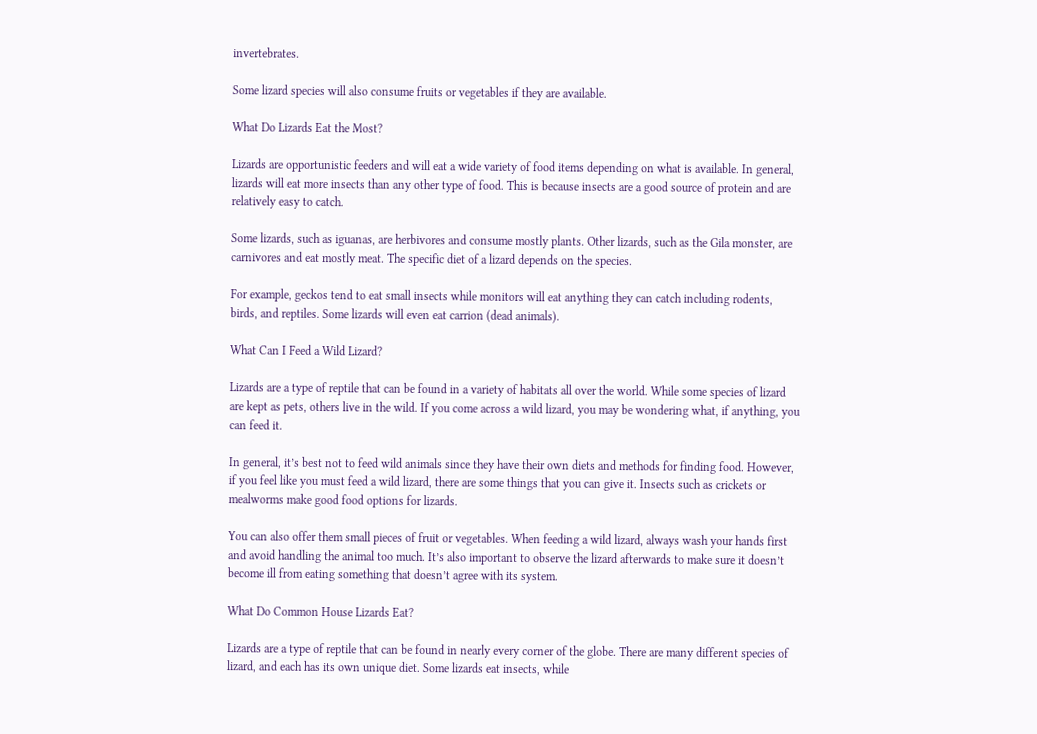invertebrates.

Some lizard species will also consume fruits or vegetables if they are available.

What Do Lizards Eat the Most?

Lizards are opportunistic feeders and will eat a wide variety of food items depending on what is available. In general, lizards will eat more insects than any other type of food. This is because insects are a good source of protein and are relatively easy to catch.

Some lizards, such as iguanas, are herbivores and consume mostly plants. Other lizards, such as the Gila monster, are carnivores and eat mostly meat. The specific diet of a lizard depends on the species.

For example, geckos tend to eat small insects while monitors will eat anything they can catch including rodents, birds, and reptiles. Some lizards will even eat carrion (dead animals).

What Can I Feed a Wild Lizard?

Lizards are a type of reptile that can be found in a variety of habitats all over the world. While some species of lizard are kept as pets, others live in the wild. If you come across a wild lizard, you may be wondering what, if anything, you can feed it.

In general, it’s best not to feed wild animals since they have their own diets and methods for finding food. However, if you feel like you must feed a wild lizard, there are some things that you can give it. Insects such as crickets or mealworms make good food options for lizards.

You can also offer them small pieces of fruit or vegetables. When feeding a wild lizard, always wash your hands first and avoid handling the animal too much. It’s also important to observe the lizard afterwards to make sure it doesn’t become ill from eating something that doesn’t agree with its system.

What Do Common House Lizards Eat?

Lizards are a type of reptile that can be found in nearly every corner of the globe. There are many different species of lizard, and each has its own unique diet. Some lizards eat insects, while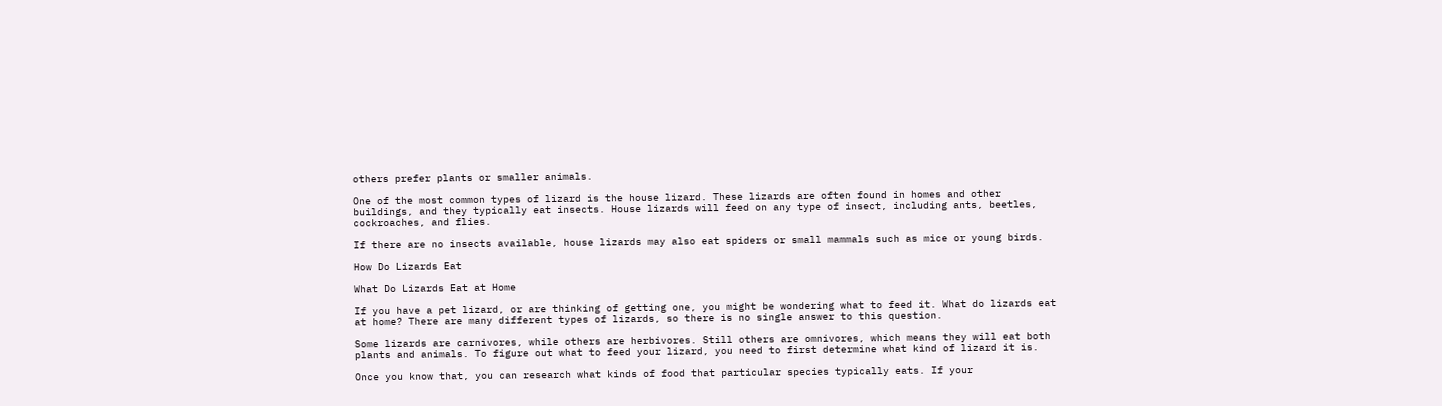others prefer plants or smaller animals.

One of the most common types of lizard is the house lizard. These lizards are often found in homes and other buildings, and they typically eat insects. House lizards will feed on any type of insect, including ants, beetles, cockroaches, and flies.

If there are no insects available, house lizards may also eat spiders or small mammals such as mice or young birds.

How Do Lizards Eat

What Do Lizards Eat at Home

If you have a pet lizard, or are thinking of getting one, you might be wondering what to feed it. What do lizards eat at home? There are many different types of lizards, so there is no single answer to this question.

Some lizards are carnivores, while others are herbivores. Still others are omnivores, which means they will eat both plants and animals. To figure out what to feed your lizard, you need to first determine what kind of lizard it is.

Once you know that, you can research what kinds of food that particular species typically eats. If your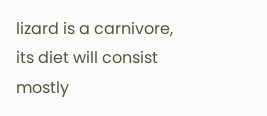lizard is a carnivore, its diet will consist mostly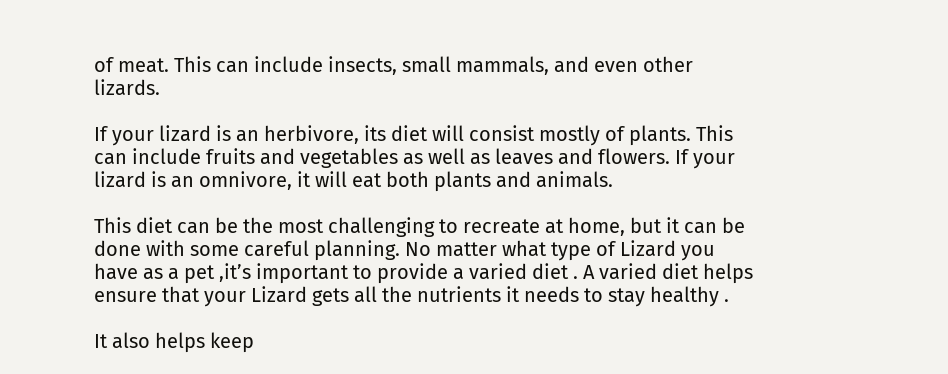of meat. This can include insects, small mammals, and even other lizards.

If your lizard is an herbivore, its diet will consist mostly of plants. This can include fruits and vegetables as well as leaves and flowers. If your lizard is an omnivore, it will eat both plants and animals.

This diet can be the most challenging to recreate at home, but it can be done with some careful planning. No matter what type of Lizard you have as a pet ,it’s important to provide a varied diet . A varied diet helps ensure that your Lizard gets all the nutrients it needs to stay healthy .

It also helps keep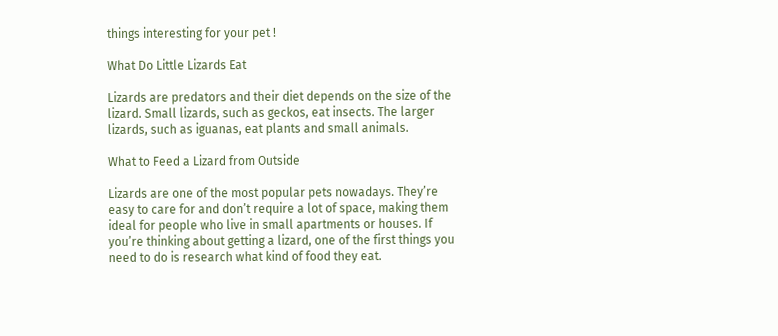things interesting for your pet !

What Do Little Lizards Eat

Lizards are predators and their diet depends on the size of the lizard. Small lizards, such as geckos, eat insects. The larger lizards, such as iguanas, eat plants and small animals.

What to Feed a Lizard from Outside

Lizards are one of the most popular pets nowadays. They’re easy to care for and don’t require a lot of space, making them ideal for people who live in small apartments or houses. If you’re thinking about getting a lizard, one of the first things you need to do is research what kind of food they eat.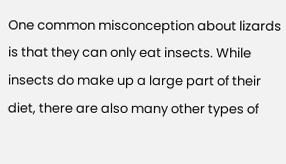One common misconception about lizards is that they can only eat insects. While insects do make up a large part of their diet, there are also many other types of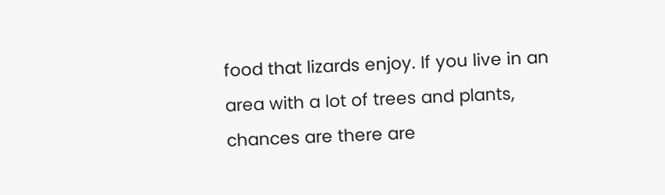food that lizards enjoy. If you live in an area with a lot of trees and plants, chances are there are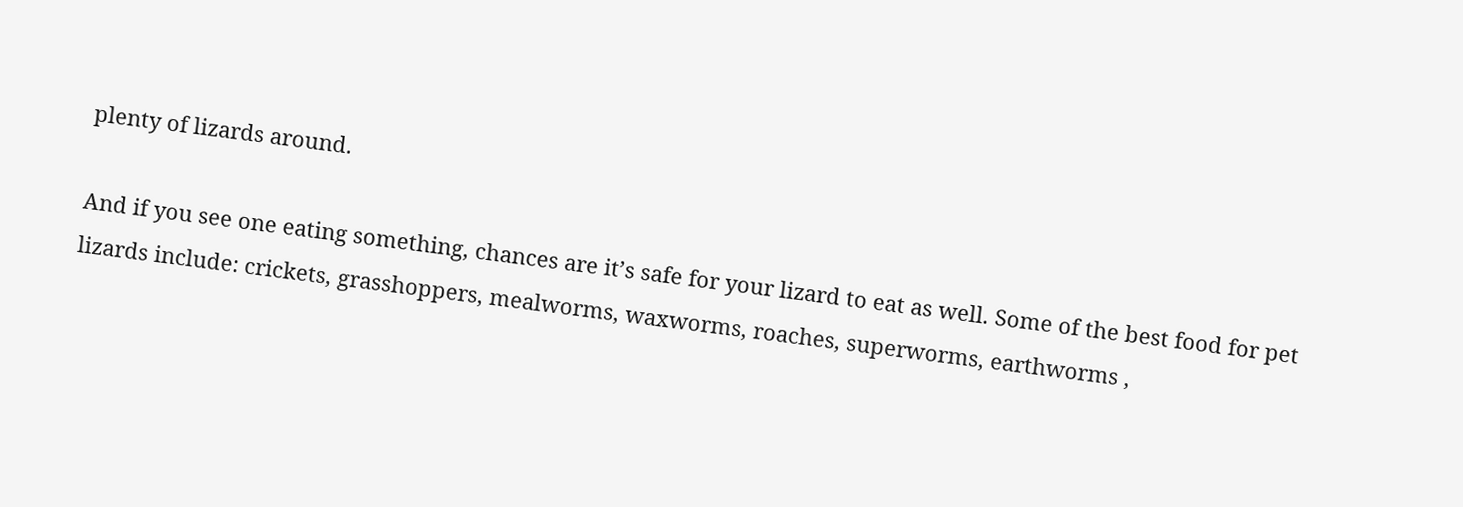plenty of lizards around.

And if you see one eating something, chances are it’s safe for your lizard to eat as well. Some of the best food for pet lizards include: crickets, grasshoppers, mealworms, waxworms, roaches, superworms, earthworms ,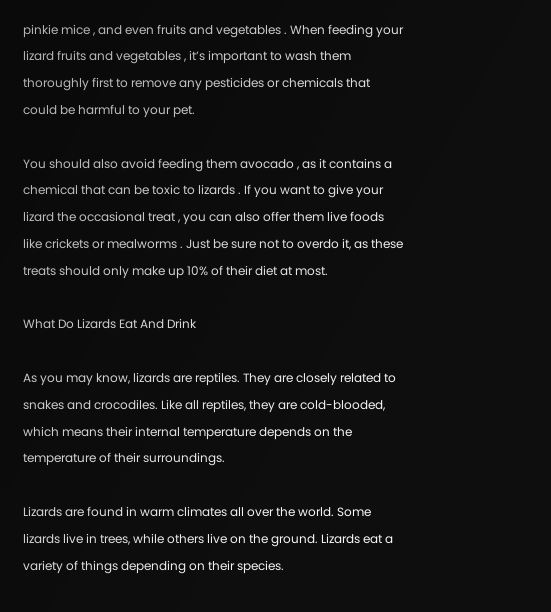pinkie mice , and even fruits and vegetables . When feeding your lizard fruits and vegetables , it’s important to wash them thoroughly first to remove any pesticides or chemicals that could be harmful to your pet.

You should also avoid feeding them avocado , as it contains a chemical that can be toxic to lizards . If you want to give your lizard the occasional treat , you can also offer them live foods like crickets or mealworms . Just be sure not to overdo it, as these treats should only make up 10% of their diet at most.

What Do Lizards Eat And Drink

As you may know, lizards are reptiles. They are closely related to snakes and crocodiles. Like all reptiles, they are cold-blooded, which means their internal temperature depends on the temperature of their surroundings.

Lizards are found in warm climates all over the world. Some lizards live in trees, while others live on the ground. Lizards eat a variety of things depending on their species.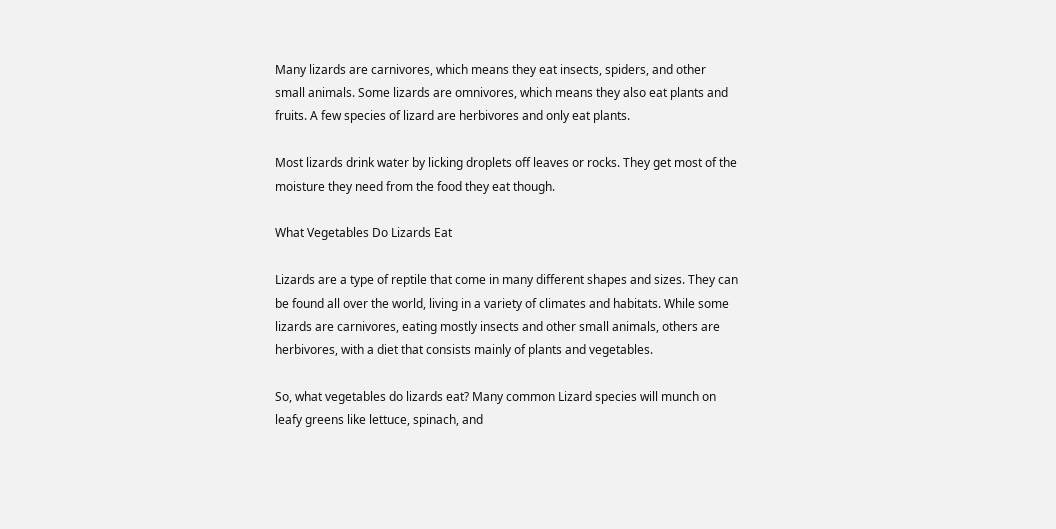Many lizards are carnivores, which means they eat insects, spiders, and other small animals. Some lizards are omnivores, which means they also eat plants and fruits. A few species of lizard are herbivores and only eat plants.

Most lizards drink water by licking droplets off leaves or rocks. They get most of the moisture they need from the food they eat though.

What Vegetables Do Lizards Eat

Lizards are a type of reptile that come in many different shapes and sizes. They can be found all over the world, living in a variety of climates and habitats. While some lizards are carnivores, eating mostly insects and other small animals, others are herbivores, with a diet that consists mainly of plants and vegetables.

So, what vegetables do lizards eat? Many common Lizard species will munch on leafy greens like lettuce, spinach, and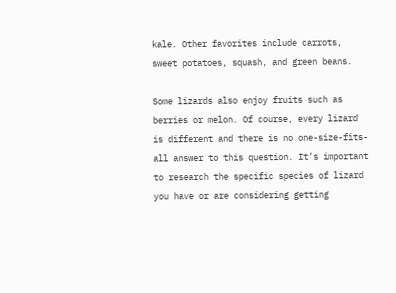kale. Other favorites include carrots, sweet potatoes, squash, and green beans.

Some lizards also enjoy fruits such as berries or melon. Of course, every lizard is different and there is no one-size-fits-all answer to this question. It’s important to research the specific species of lizard you have or are considering getting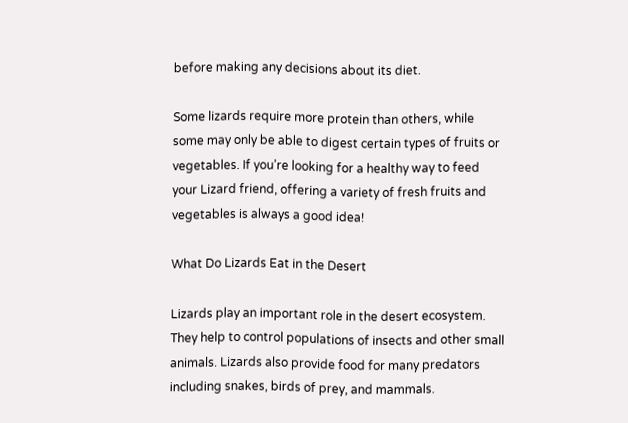before making any decisions about its diet.

Some lizards require more protein than others, while some may only be able to digest certain types of fruits or vegetables. If you’re looking for a healthy way to feed your Lizard friend, offering a variety of fresh fruits and vegetables is always a good idea!

What Do Lizards Eat in the Desert

Lizards play an important role in the desert ecosystem. They help to control populations of insects and other small animals. Lizards also provide food for many predators including snakes, birds of prey, and mammals.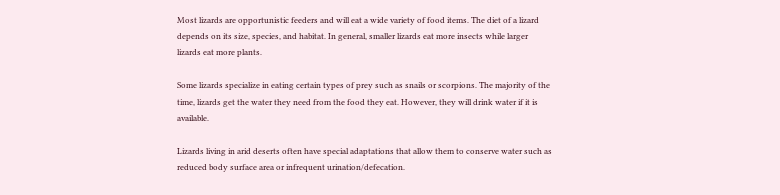Most lizards are opportunistic feeders and will eat a wide variety of food items. The diet of a lizard depends on its size, species, and habitat. In general, smaller lizards eat more insects while larger lizards eat more plants.

Some lizards specialize in eating certain types of prey such as snails or scorpions. The majority of the time, lizards get the water they need from the food they eat. However, they will drink water if it is available.

Lizards living in arid deserts often have special adaptations that allow them to conserve water such as reduced body surface area or infrequent urination/defecation.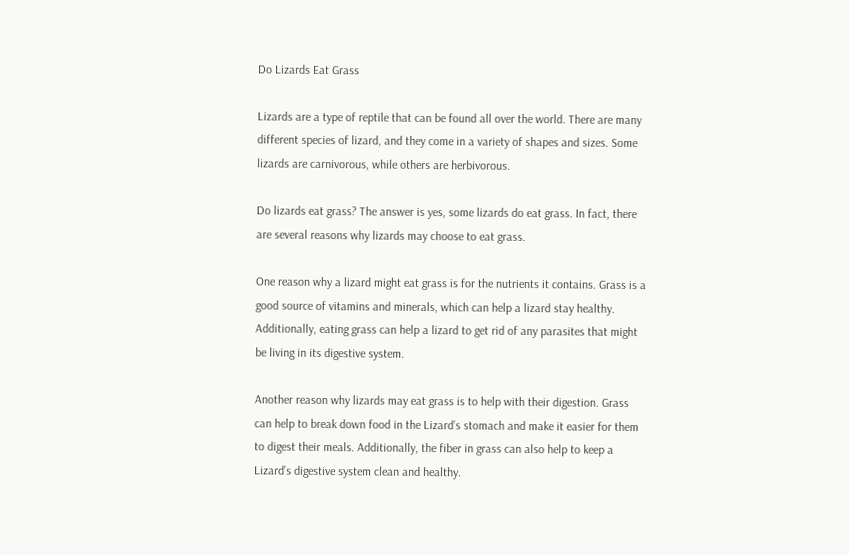Do Lizards Eat Grass

Lizards are a type of reptile that can be found all over the world. There are many different species of lizard, and they come in a variety of shapes and sizes. Some lizards are carnivorous, while others are herbivorous.

Do lizards eat grass? The answer is yes, some lizards do eat grass. In fact, there are several reasons why lizards may choose to eat grass.

One reason why a lizard might eat grass is for the nutrients it contains. Grass is a good source of vitamins and minerals, which can help a lizard stay healthy. Additionally, eating grass can help a lizard to get rid of any parasites that might be living in its digestive system.

Another reason why lizards may eat grass is to help with their digestion. Grass can help to break down food in the Lizard’s stomach and make it easier for them to digest their meals. Additionally, the fiber in grass can also help to keep a Lizard’s digestive system clean and healthy.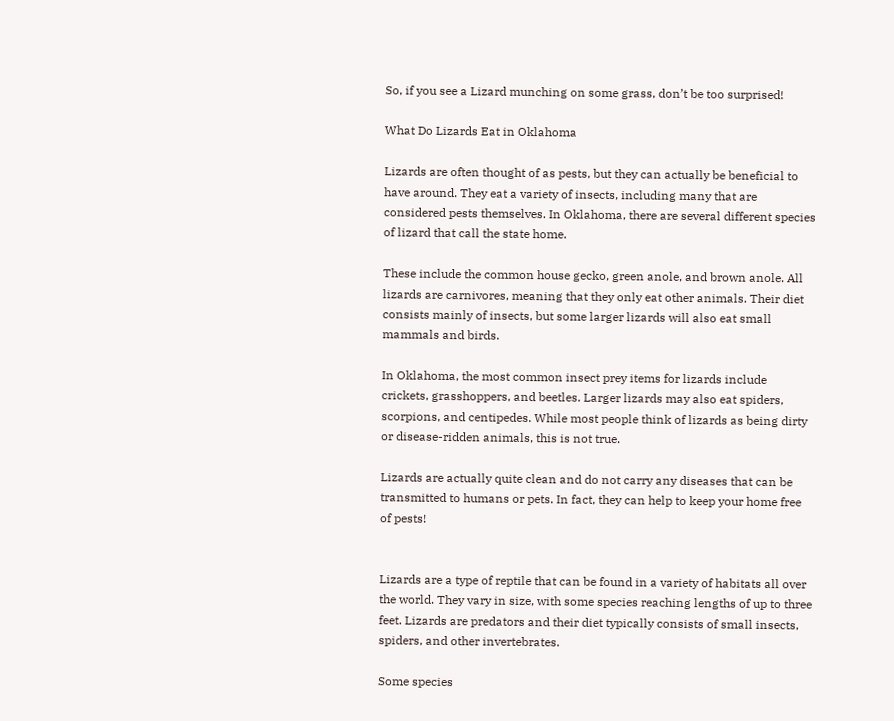So, if you see a Lizard munching on some grass, don’t be too surprised!

What Do Lizards Eat in Oklahoma

Lizards are often thought of as pests, but they can actually be beneficial to have around. They eat a variety of insects, including many that are considered pests themselves. In Oklahoma, there are several different species of lizard that call the state home.

These include the common house gecko, green anole, and brown anole. All lizards are carnivores, meaning that they only eat other animals. Their diet consists mainly of insects, but some larger lizards will also eat small mammals and birds.

In Oklahoma, the most common insect prey items for lizards include crickets, grasshoppers, and beetles. Larger lizards may also eat spiders, scorpions, and centipedes. While most people think of lizards as being dirty or disease-ridden animals, this is not true.

Lizards are actually quite clean and do not carry any diseases that can be transmitted to humans or pets. In fact, they can help to keep your home free of pests!


Lizards are a type of reptile that can be found in a variety of habitats all over the world. They vary in size, with some species reaching lengths of up to three feet. Lizards are predators and their diet typically consists of small insects, spiders, and other invertebrates.

Some species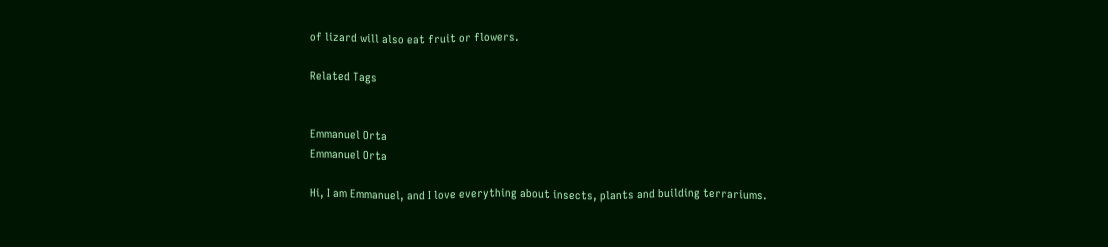of lizard will also eat fruit or flowers.

Related Tags


Emmanuel Orta
Emmanuel Orta

Hi, I am Emmanuel, and I love everything about insects, plants and building terrariums.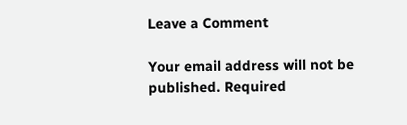Leave a Comment

Your email address will not be published. Required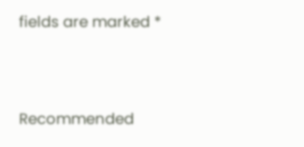fields are marked *




Recommended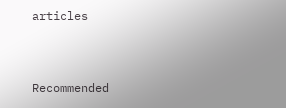articles



Recommended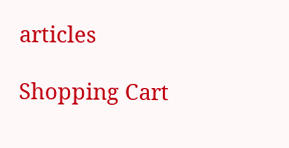articles

Shopping Cart